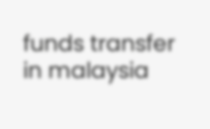funds transfer in malaysia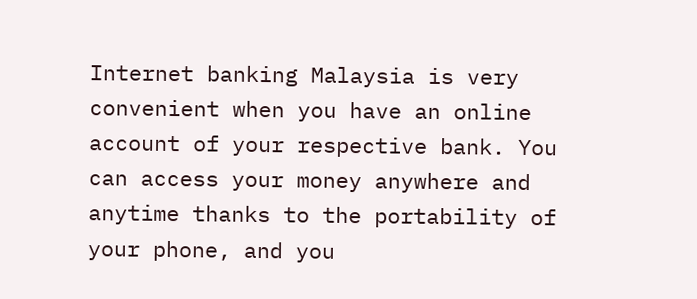Internet banking Malaysia is very convenient when you have an online account of your respective bank. You can access your money anywhere and anytime thanks to the portability of your phone, and you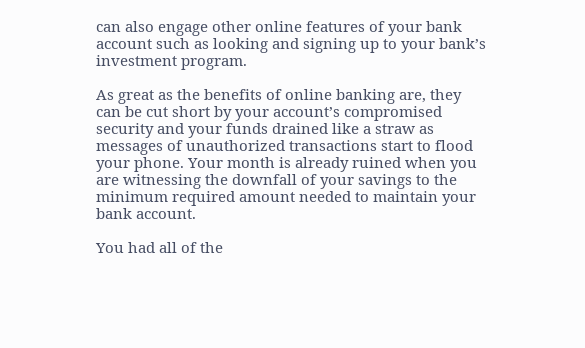can also engage other online features of your bank account such as looking and signing up to your bank’s investment program.

As great as the benefits of online banking are, they can be cut short by your account’s compromised security and your funds drained like a straw as messages of unauthorized transactions start to flood your phone. Your month is already ruined when you are witnessing the downfall of your savings to the minimum required amount needed to maintain your bank account.

You had all of the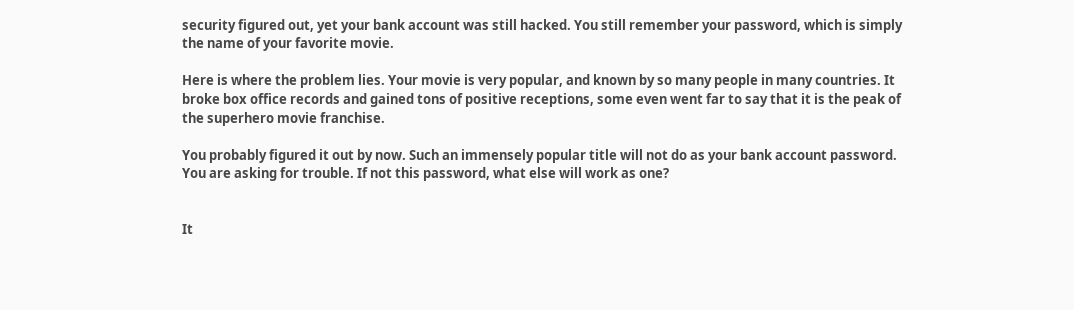security figured out, yet your bank account was still hacked. You still remember your password, which is simply the name of your favorite movie.

Here is where the problem lies. Your movie is very popular, and known by so many people in many countries. It broke box office records and gained tons of positive receptions, some even went far to say that it is the peak of the superhero movie franchise.

You probably figured it out by now. Such an immensely popular title will not do as your bank account password. You are asking for trouble. If not this password, what else will work as one?


It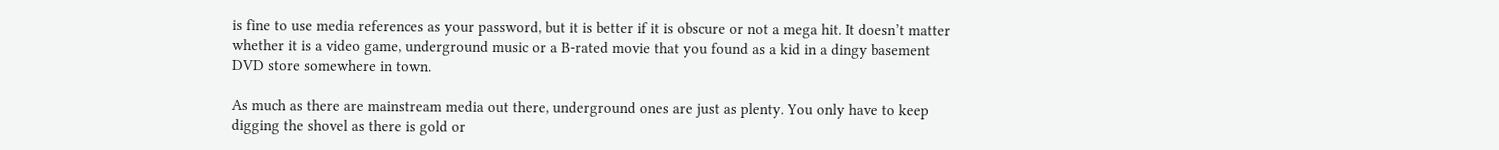is fine to use media references as your password, but it is better if it is obscure or not a mega hit. It doesn’t matter whether it is a video game, underground music or a B-rated movie that you found as a kid in a dingy basement DVD store somewhere in town.

As much as there are mainstream media out there, underground ones are just as plenty. You only have to keep digging the shovel as there is gold or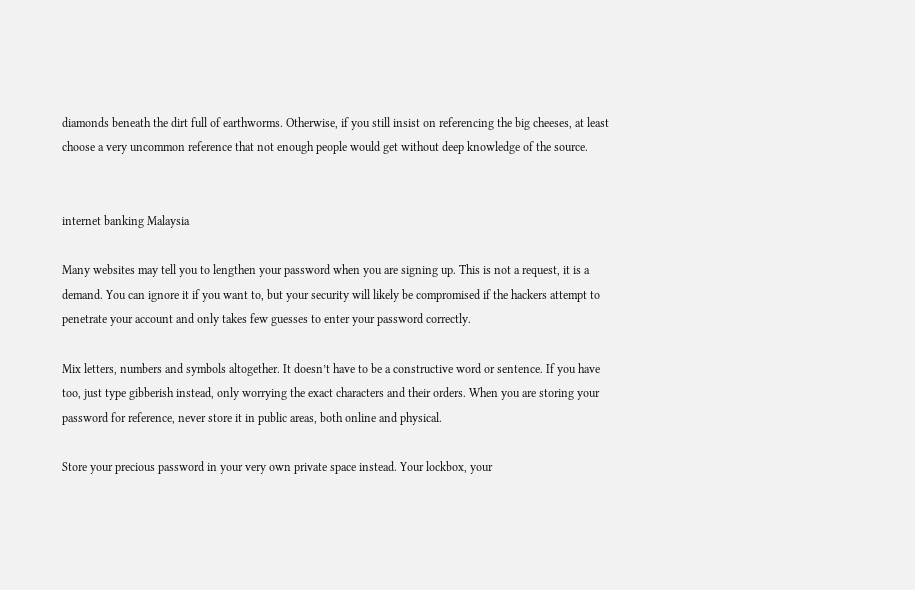diamonds beneath the dirt full of earthworms. Otherwise, if you still insist on referencing the big cheeses, at least choose a very uncommon reference that not enough people would get without deep knowledge of the source.


internet banking Malaysia

Many websites may tell you to lengthen your password when you are signing up. This is not a request, it is a demand. You can ignore it if you want to, but your security will likely be compromised if the hackers attempt to penetrate your account and only takes few guesses to enter your password correctly.

Mix letters, numbers and symbols altogether. It doesn’t have to be a constructive word or sentence. If you have too, just type gibberish instead, only worrying the exact characters and their orders. When you are storing your password for reference, never store it in public areas, both online and physical.

Store your precious password in your very own private space instead. Your lockbox, your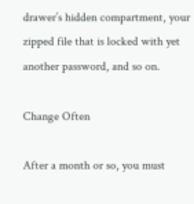drawer’s hidden compartment, your zipped file that is locked with yet another password, and so on.

Change Often

After a month or so, you must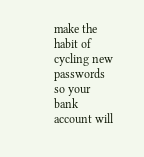make the habit of cycling new passwords so your bank account will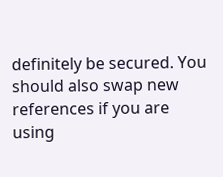definitely be secured. You should also swap new references if you are using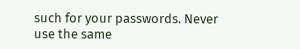such for your passwords. Never use the same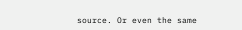source. Or even the same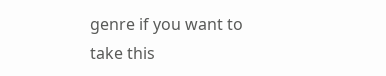genre if you want to take this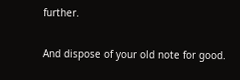further.

And dispose of your old note for good.